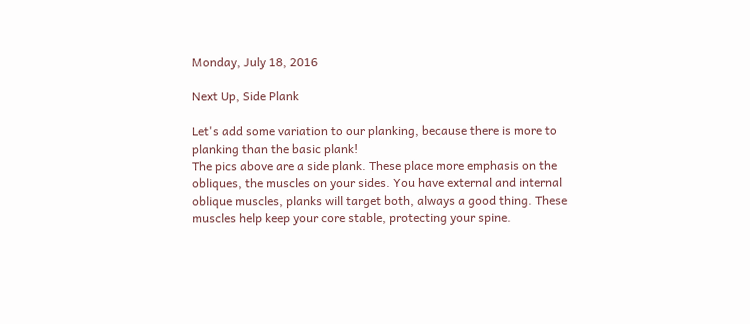Monday, July 18, 2016

Next Up, Side Plank

Let's add some variation to our planking, because there is more to planking than the basic plank!
The pics above are a side plank. These place more emphasis on the obliques, the muscles on your sides. You have external and internal oblique muscles, planks will target both, always a good thing. These muscles help keep your core stable, protecting your spine.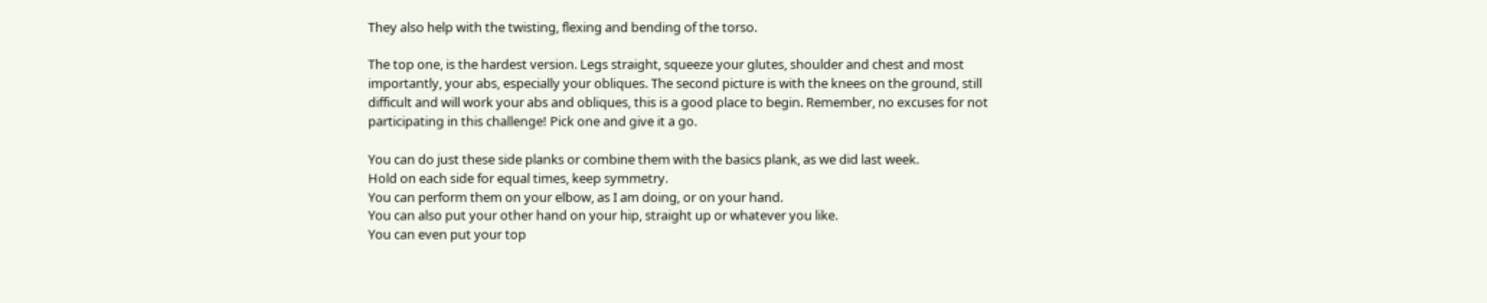They also help with the twisting, flexing and bending of the torso.

The top one, is the hardest version. Legs straight, squeeze your glutes, shoulder and chest and most importantly, your abs, especially your obliques. The second picture is with the knees on the ground, still difficult and will work your abs and obliques, this is a good place to begin. Remember, no excuses for not participating in this challenge! Pick one and give it a go.

You can do just these side planks or combine them with the basics plank, as we did last week.
Hold on each side for equal times, keep symmetry.
You can perform them on your elbow, as I am doing, or on your hand.
You can also put your other hand on your hip, straight up or whatever you like.
You can even put your top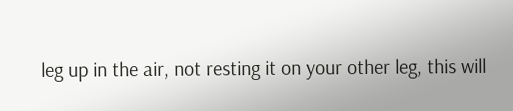leg up in the air, not resting it on your other leg, this will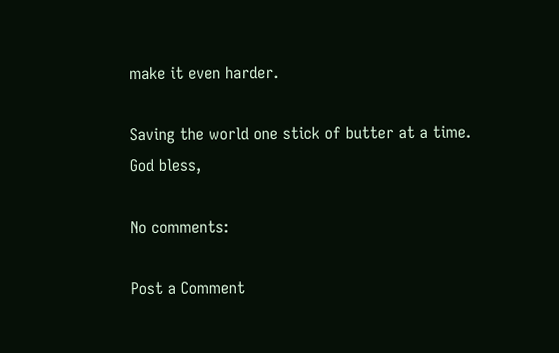make it even harder.

Saving the world one stick of butter at a time.
God bless,

No comments:

Post a Comment